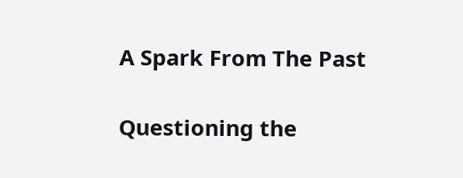A Spark From The Past

Questioning the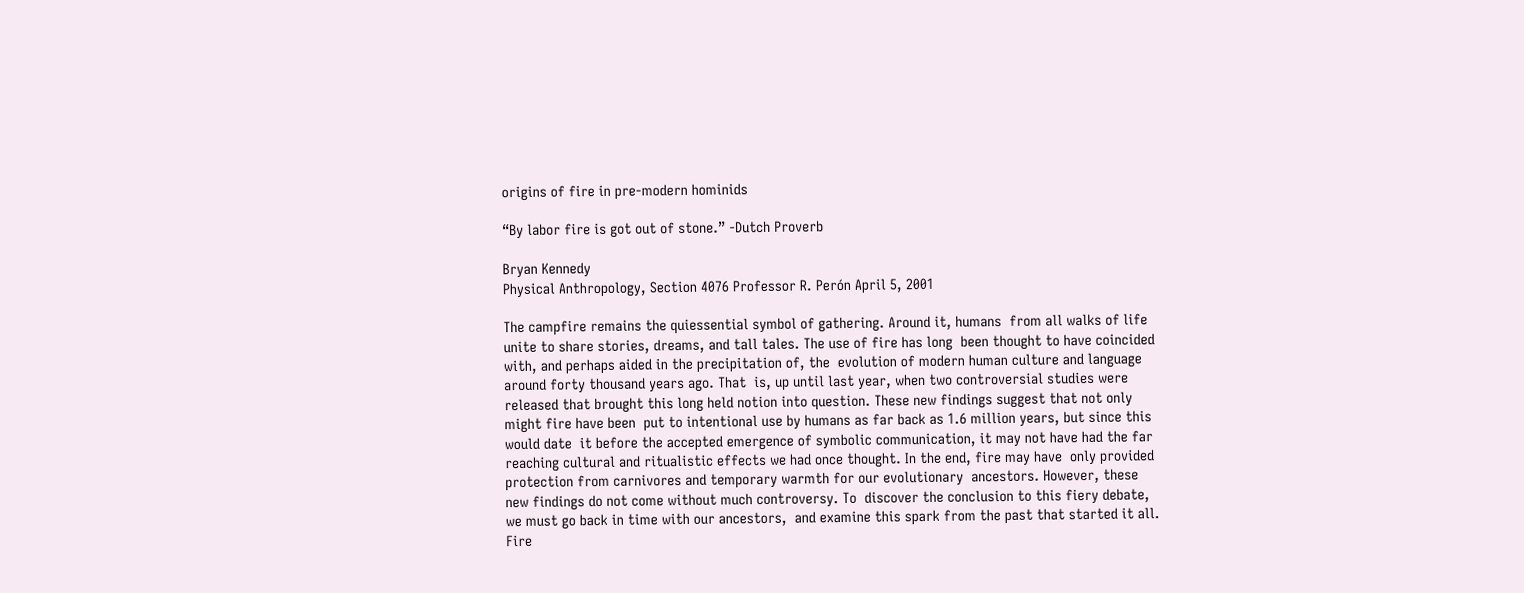origins of fire in pre-modern hominids

“By labor fire is got out of stone.” -Dutch Proverb

Bryan Kennedy
Physical Anthropology, Section 4076 Professor R. Perón April 5, 2001

The campfire remains the quiessential symbol of gathering. Around it, humans  from all walks of life unite to share stories, dreams, and tall tales. The use of fire has long  been thought to have coincided with, and perhaps aided in the precipitation of, the  evolution of modern human culture and language around forty thousand years ago. That  is, up until last year, when two controversial studies were released that brought this long held notion into question. These new findings suggest that not only might fire have been  put to intentional use by humans as far back as 1.6 million years, but since this would date  it before the accepted emergence of symbolic communication, it may not have had the far reaching cultural and ritualistic effects we had once thought. In the end, fire may have  only provided protection from carnivores and temporary warmth for our evolutionary  ancestors. However, these new findings do not come without much controversy. To  discover the conclusion to this fiery debate, we must go back in time with our ancestors,  and examine this spark from the past that started it all. Fire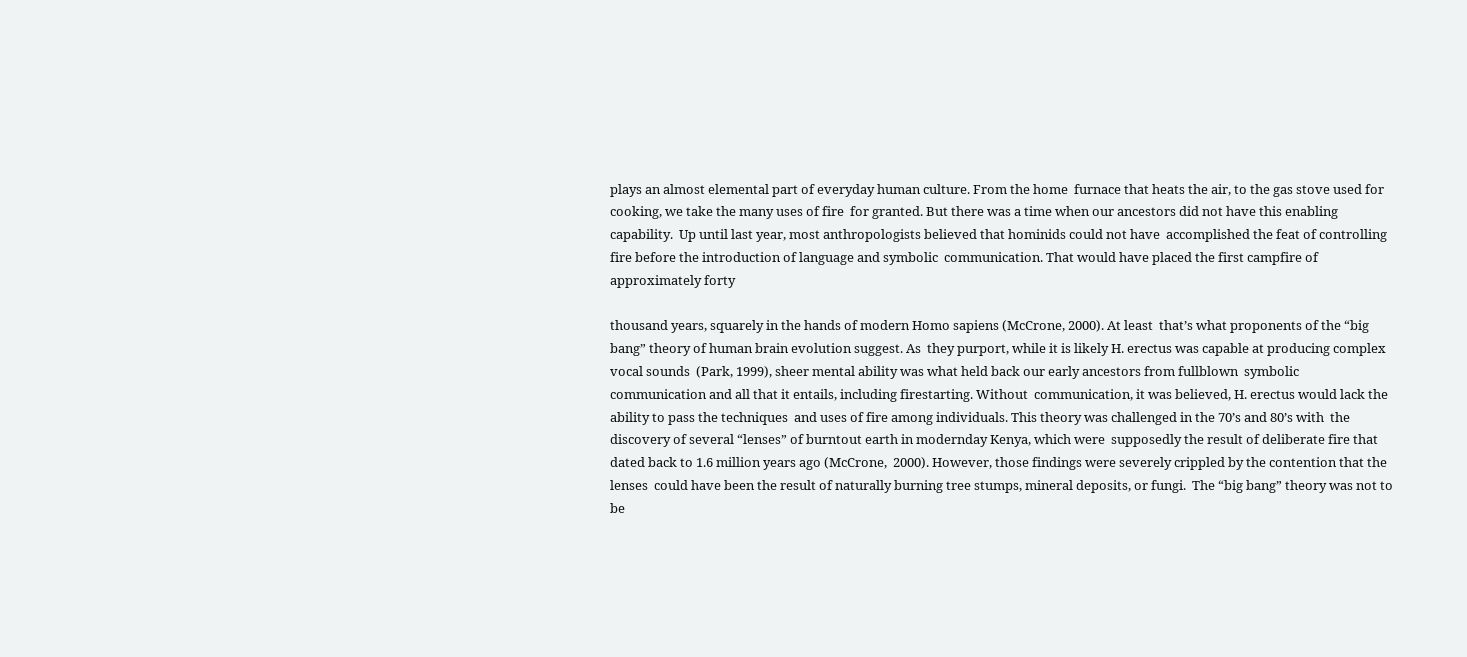plays an almost elemental part of everyday human culture. From the home  furnace that heats the air, to the gas stove used for cooking, we take the many uses of fire  for granted. But there was a time when our ancestors did not have this enabling capability.  Up until last year, most anthropologists believed that hominids could not have  accomplished the feat of controlling fire before the introduction of language and symbolic  communication. That would have placed the first campfire of approximately forty

thousand years, squarely in the hands of modern Homo sapiens (McCrone, 2000). At least  that’s what proponents of the “big bang” theory of human brain evolution suggest. As  they purport, while it is likely H. erectus was capable at producing complex vocal sounds  (Park, 1999), sheer mental ability was what held back our early ancestors from fullblown  symbolic communication and all that it entails, including firestarting. Without  communication, it was believed, H. erectus would lack the ability to pass the techniques  and uses of fire among individuals. This theory was challenged in the 70’s and 80’s with  the discovery of several “lenses” of burntout earth in modernday Kenya, which were  supposedly the result of deliberate fire that dated back to 1.6 million years ago (McCrone,  2000). However, those findings were severely crippled by the contention that the lenses  could have been the result of naturally burning tree stumps, mineral deposits, or fungi.  The “big bang” theory was not to be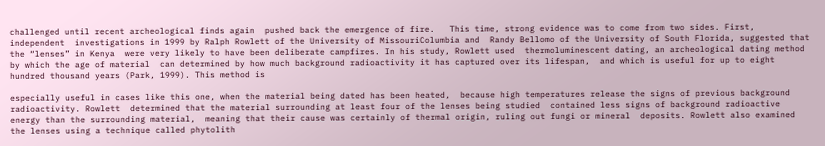challenged until recent archeological finds again  pushed back the emergence of fire.   This time, strong evidence was to come from two sides. First, independent  investigations in 1999 by Ralph Rowlett of the University of MissouriColumbia and  Randy Bellomo of the University of South Florida, suggested that the “lenses” in Kenya  were very likely to have been deliberate campfires. In his study, Rowlett used  thermoluminescent dating, an archeological dating method by which the age of material  can determined by how much background radioactivity it has captured over its lifespan,  and which is useful for up to eight hundred thousand years (Park, 1999). This method is

especially useful in cases like this one, when the material being dated has been heated,  because high temperatures release the signs of previous background radioactivity. Rowlett  determined that the material surrounding at least four of the lenses being studied  contained less signs of background radioactive energy than the surrounding material,  meaning that their cause was certainly of thermal origin, ruling out fungi or mineral  deposits. Rowlett also examined the lenses using a technique called phytolith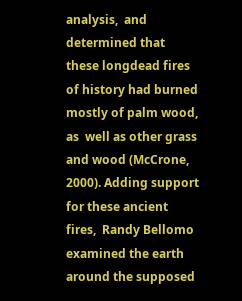analysis,  and determined that these longdead fires of history had burned mostly of palm wood, as  well as other grass and wood (McCrone, 2000). Adding support for these ancient fires,  Randy Bellomo examined the earth around the supposed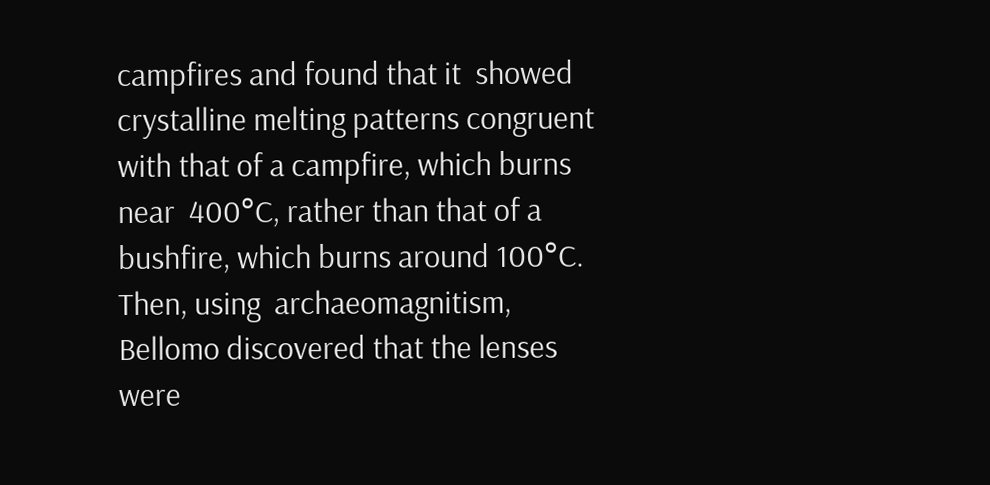campfires and found that it  showed crystalline melting patterns congruent with that of a campfire, which burns near  400°C, rather than that of a bushfire, which burns around 100°C. Then, using  archaeomagnitism, Bellomo discovered that the lenses were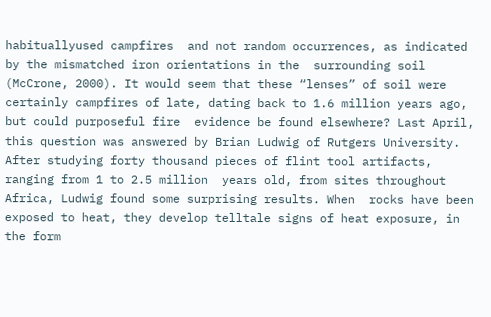habituallyused campfires  and not random occurrences, as indicated by the mismatched iron orientations in the  surrounding soil (McCrone, 2000). It would seem that these “lenses” of soil were  certainly campfires of late, dating back to 1.6 million years ago, but could purposeful fire  evidence be found elsewhere? Last April, this question was answered by Brian Ludwig of Rutgers University.  After studying forty thousand pieces of flint tool artifacts, ranging from 1 to 2.5 million  years old, from sites throughout Africa, Ludwig found some surprising results. When  rocks have been exposed to heat, they develop telltale signs of heat exposure, in the form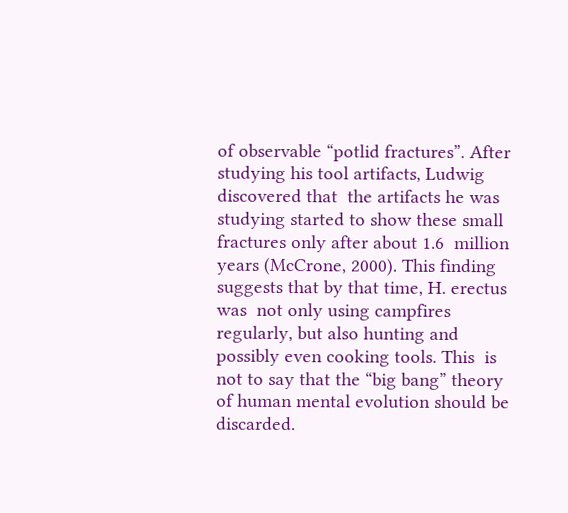of observable “potlid fractures”. After studying his tool artifacts, Ludwig discovered that  the artifacts he was studying started to show these small fractures only after about 1.6  million years (McCrone, 2000). This finding suggests that by that time, H. erectus was  not only using campfires regularly, but also hunting and possibly even cooking tools. This  is not to say that the “big bang” theory of human mental evolution should be discarded.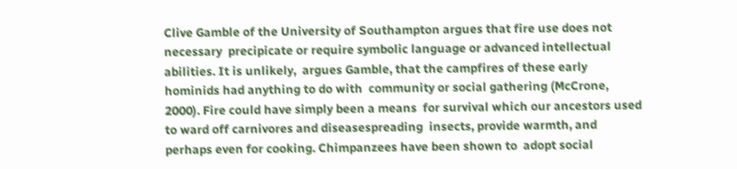Clive Gamble of the University of Southampton argues that fire use does not necessary  precipicate or require symbolic language or advanced intellectual abilities. It is unlikely,  argues Gamble, that the campfires of these early hominids had anything to do with  community or social gathering (McCrone, 2000). Fire could have simply been a means  for survival which our ancestors used to ward off carnivores and diseasespreading  insects, provide warmth, and perhaps even for cooking. Chimpanzees have been shown to  adopt social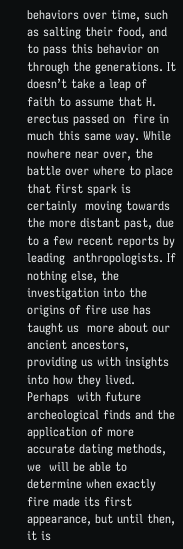behaviors over time, such as salting their food, and to pass this behavior on  through the generations. It doesn’t take a leap of faith to assume that H. erectus passed on  fire in much this same way. While nowhere near over, the battle over where to place that first spark is certainly  moving towards the more distant past, due to a few recent reports by leading  anthropologists. If nothing else, the investigation into the origins of fire use has taught us  more about our ancient ancestors, providing us with insights into how they lived. Perhaps  with future archeological finds and the application of more accurate dating methods, we  will be able to determine when exactly fire made its first appearance, but until then, it is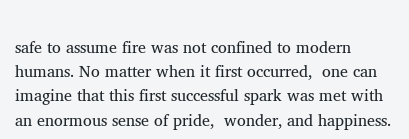safe to assume fire was not confined to modern humans. No matter when it first occurred,  one can imagine that this first successful spark was met with an enormous sense of pride,  wonder, and happiness.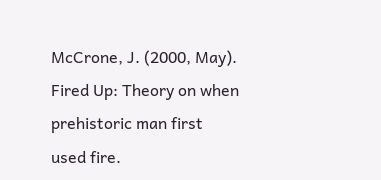McCrone, J. (2000, May). Fired Up: Theory on when prehistoric man first used fire.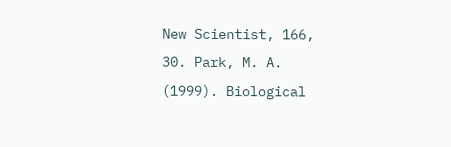New Scientist, 166, 30. Park, M. A. (1999). Biological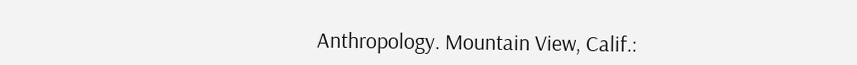Anthropology. Mountain View, Calif.: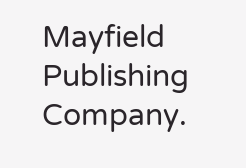Mayfield  Publishing Company.